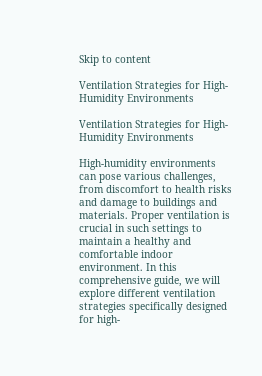Skip to content

Ventilation Strategies for High-Humidity Environments

Ventilation Strategies for High-Humidity Environments

High-humidity environments can pose various challenges, from discomfort to health risks and damage to buildings and materials. Proper ventilation is crucial in such settings to maintain a healthy and comfortable indoor environment. In this comprehensive guide, we will explore different ventilation strategies specifically designed for high-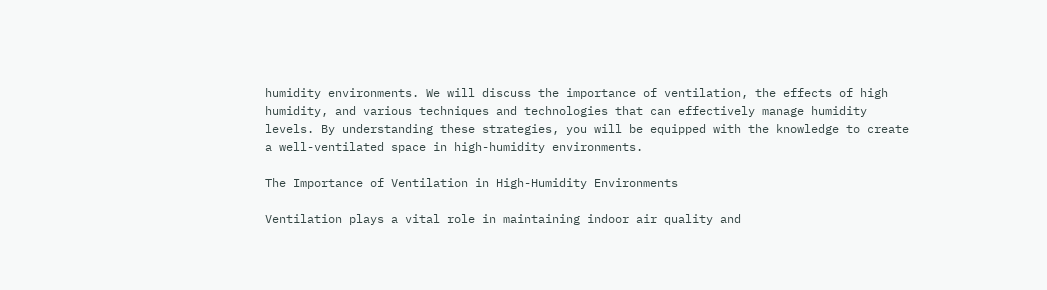humidity environments. We will discuss the importance of ventilation, the effects of high humidity, and various techniques and technologies that can effectively manage humidity levels. By understanding these strategies, you will be equipped with the knowledge to create a well-ventilated space in high-humidity environments.

The Importance of Ventilation in High-Humidity Environments

Ventilation plays a vital role in maintaining indoor air quality and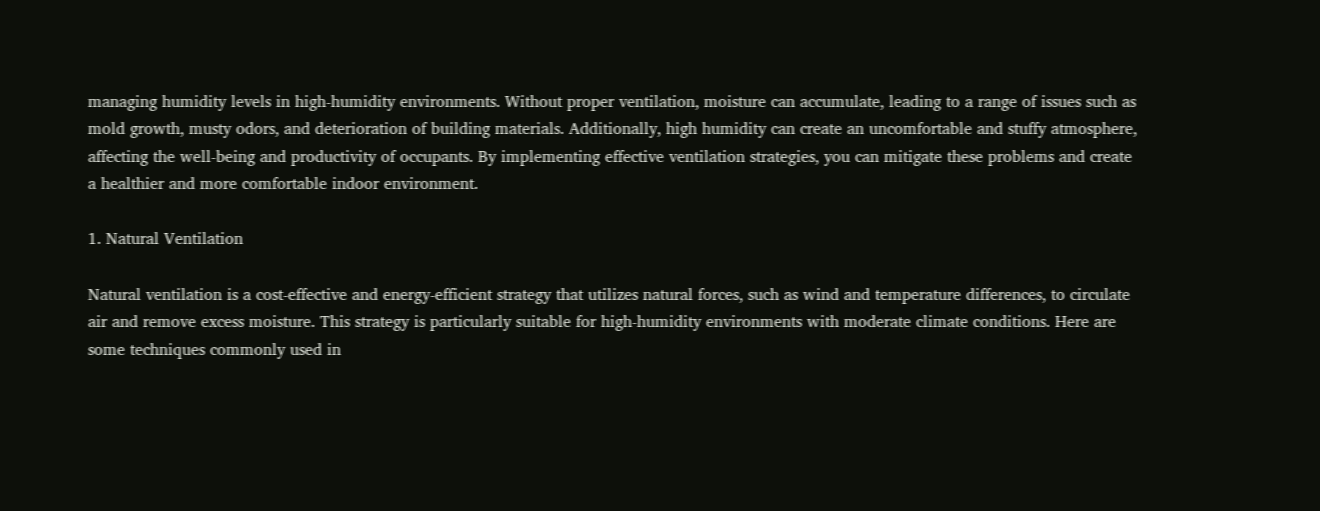managing humidity levels in high-humidity environments. Without proper ventilation, moisture can accumulate, leading to a range of issues such as mold growth, musty odors, and deterioration of building materials. Additionally, high humidity can create an uncomfortable and stuffy atmosphere, affecting the well-being and productivity of occupants. By implementing effective ventilation strategies, you can mitigate these problems and create a healthier and more comfortable indoor environment.

1. Natural Ventilation

Natural ventilation is a cost-effective and energy-efficient strategy that utilizes natural forces, such as wind and temperature differences, to circulate air and remove excess moisture. This strategy is particularly suitable for high-humidity environments with moderate climate conditions. Here are some techniques commonly used in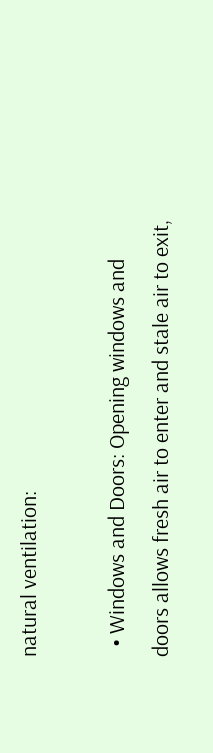natural ventilation:

  • Windows and Doors: Opening windows and doors allows fresh air to enter and stale air to exit,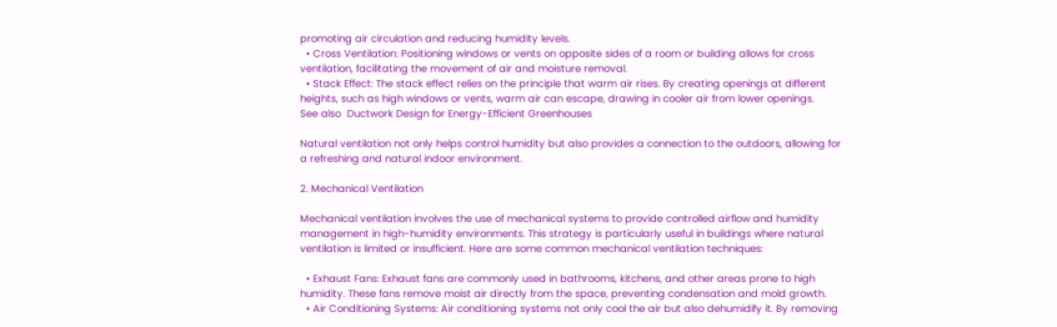promoting air circulation and reducing humidity levels.
  • Cross Ventilation: Positioning windows or vents on opposite sides of a room or building allows for cross ventilation, facilitating the movement of air and moisture removal.
  • Stack Effect: The stack effect relies on the principle that warm air rises. By creating openings at different heights, such as high windows or vents, warm air can escape, drawing in cooler air from lower openings.
See also  Ductwork Design for Energy-Efficient Greenhouses

Natural ventilation not only helps control humidity but also provides a connection to the outdoors, allowing for a refreshing and natural indoor environment.

2. Mechanical Ventilation

Mechanical ventilation involves the use of mechanical systems to provide controlled airflow and humidity management in high-humidity environments. This strategy is particularly useful in buildings where natural ventilation is limited or insufficient. Here are some common mechanical ventilation techniques:

  • Exhaust Fans: Exhaust fans are commonly used in bathrooms, kitchens, and other areas prone to high humidity. These fans remove moist air directly from the space, preventing condensation and mold growth.
  • Air Conditioning Systems: Air conditioning systems not only cool the air but also dehumidify it. By removing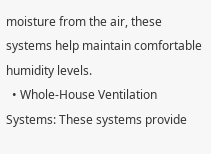moisture from the air, these systems help maintain comfortable humidity levels.
  • Whole-House Ventilation Systems: These systems provide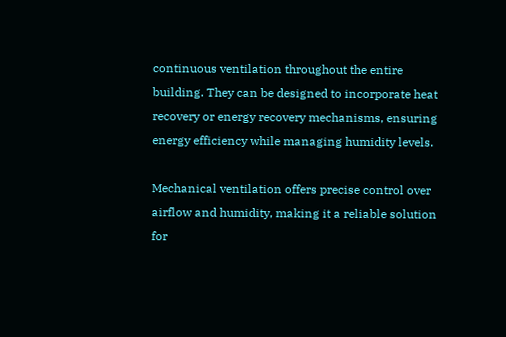continuous ventilation throughout the entire building. They can be designed to incorporate heat recovery or energy recovery mechanisms, ensuring energy efficiency while managing humidity levels.

Mechanical ventilation offers precise control over airflow and humidity, making it a reliable solution for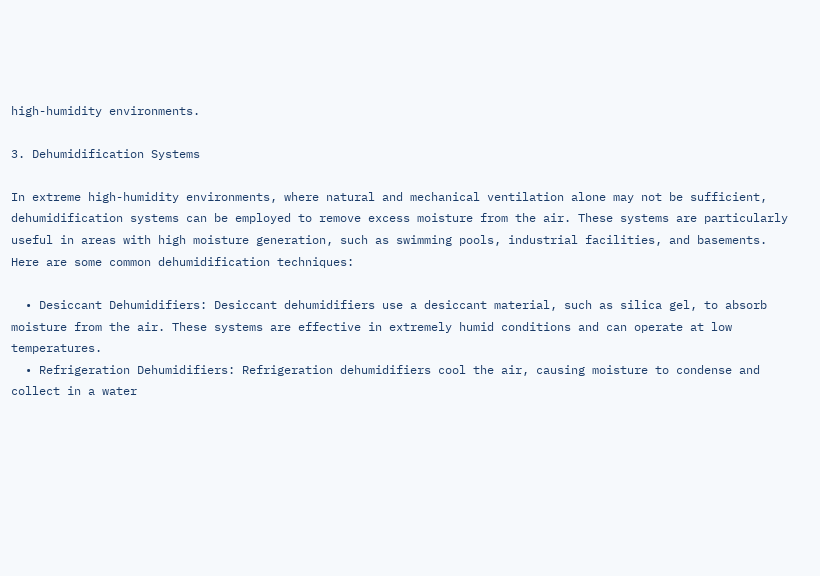high-humidity environments.

3. Dehumidification Systems

In extreme high-humidity environments, where natural and mechanical ventilation alone may not be sufficient, dehumidification systems can be employed to remove excess moisture from the air. These systems are particularly useful in areas with high moisture generation, such as swimming pools, industrial facilities, and basements. Here are some common dehumidification techniques:

  • Desiccant Dehumidifiers: Desiccant dehumidifiers use a desiccant material, such as silica gel, to absorb moisture from the air. These systems are effective in extremely humid conditions and can operate at low temperatures.
  • Refrigeration Dehumidifiers: Refrigeration dehumidifiers cool the air, causing moisture to condense and collect in a water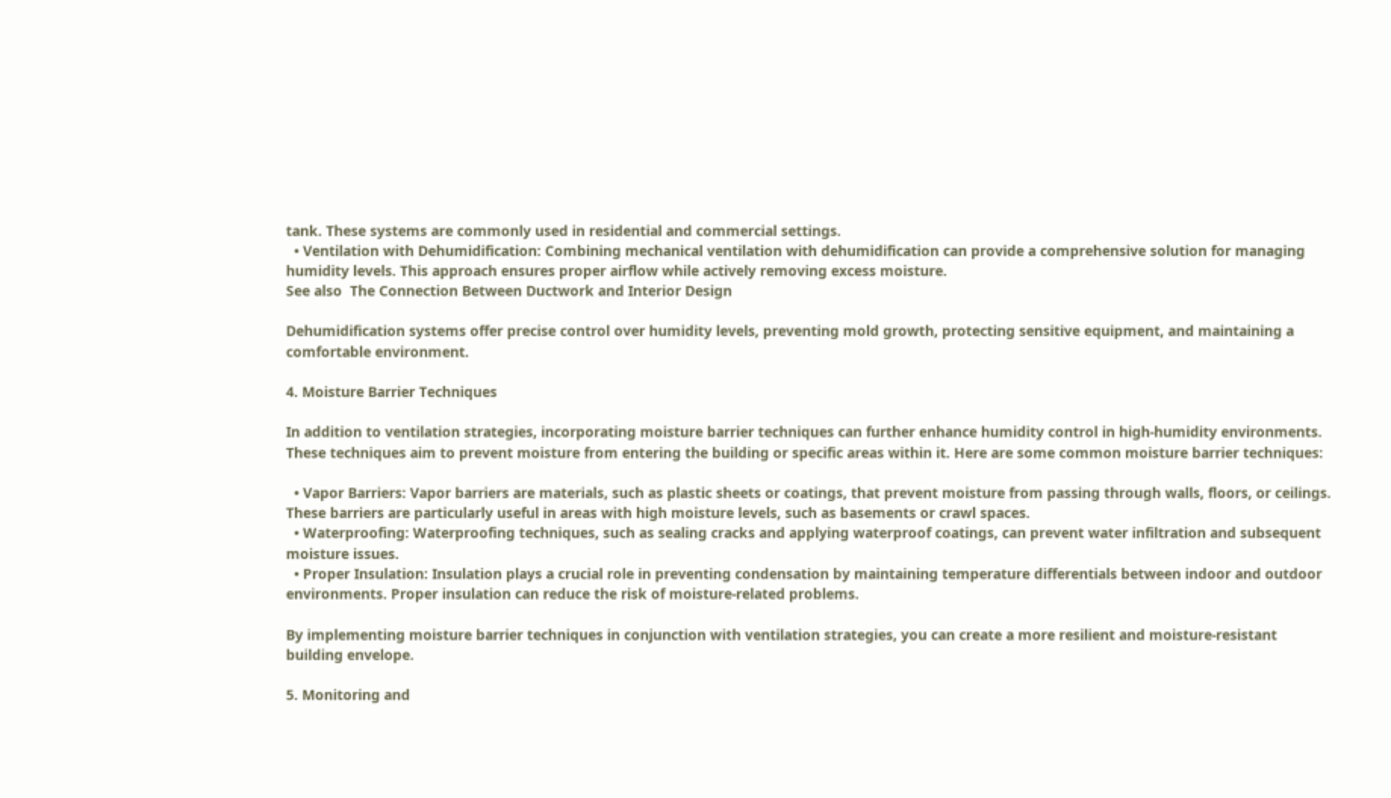tank. These systems are commonly used in residential and commercial settings.
  • Ventilation with Dehumidification: Combining mechanical ventilation with dehumidification can provide a comprehensive solution for managing humidity levels. This approach ensures proper airflow while actively removing excess moisture.
See also  The Connection Between Ductwork and Interior Design

Dehumidification systems offer precise control over humidity levels, preventing mold growth, protecting sensitive equipment, and maintaining a comfortable environment.

4. Moisture Barrier Techniques

In addition to ventilation strategies, incorporating moisture barrier techniques can further enhance humidity control in high-humidity environments. These techniques aim to prevent moisture from entering the building or specific areas within it. Here are some common moisture barrier techniques:

  • Vapor Barriers: Vapor barriers are materials, such as plastic sheets or coatings, that prevent moisture from passing through walls, floors, or ceilings. These barriers are particularly useful in areas with high moisture levels, such as basements or crawl spaces.
  • Waterproofing: Waterproofing techniques, such as sealing cracks and applying waterproof coatings, can prevent water infiltration and subsequent moisture issues.
  • Proper Insulation: Insulation plays a crucial role in preventing condensation by maintaining temperature differentials between indoor and outdoor environments. Proper insulation can reduce the risk of moisture-related problems.

By implementing moisture barrier techniques in conjunction with ventilation strategies, you can create a more resilient and moisture-resistant building envelope.

5. Monitoring and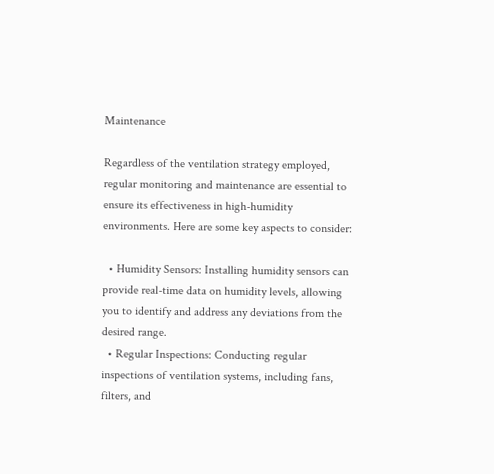Maintenance

Regardless of the ventilation strategy employed, regular monitoring and maintenance are essential to ensure its effectiveness in high-humidity environments. Here are some key aspects to consider:

  • Humidity Sensors: Installing humidity sensors can provide real-time data on humidity levels, allowing you to identify and address any deviations from the desired range.
  • Regular Inspections: Conducting regular inspections of ventilation systems, including fans, filters, and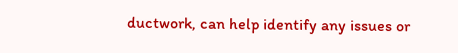ductwork, can help identify any issues or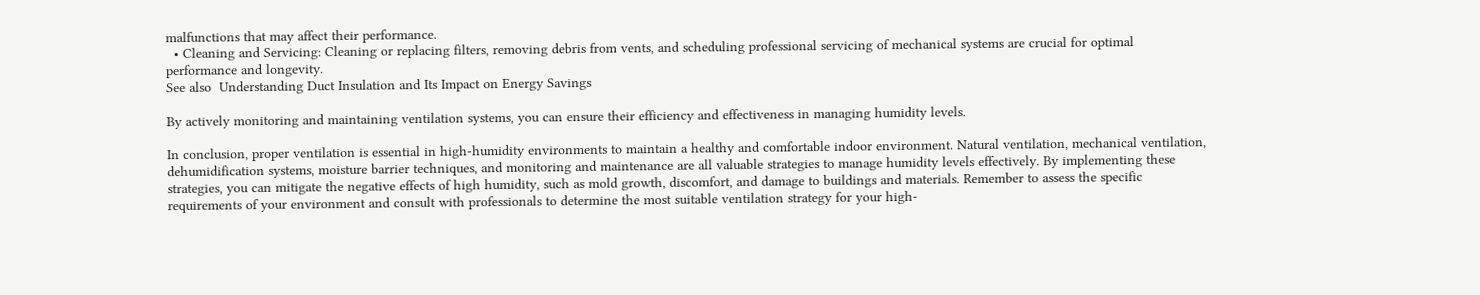malfunctions that may affect their performance.
  • Cleaning and Servicing: Cleaning or replacing filters, removing debris from vents, and scheduling professional servicing of mechanical systems are crucial for optimal performance and longevity.
See also  Understanding Duct Insulation and Its Impact on Energy Savings

By actively monitoring and maintaining ventilation systems, you can ensure their efficiency and effectiveness in managing humidity levels.

In conclusion, proper ventilation is essential in high-humidity environments to maintain a healthy and comfortable indoor environment. Natural ventilation, mechanical ventilation, dehumidification systems, moisture barrier techniques, and monitoring and maintenance are all valuable strategies to manage humidity levels effectively. By implementing these strategies, you can mitigate the negative effects of high humidity, such as mold growth, discomfort, and damage to buildings and materials. Remember to assess the specific requirements of your environment and consult with professionals to determine the most suitable ventilation strategy for your high-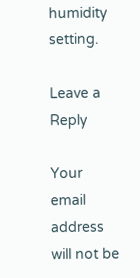humidity setting.

Leave a Reply

Your email address will not be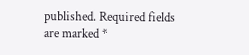published. Required fields are marked *